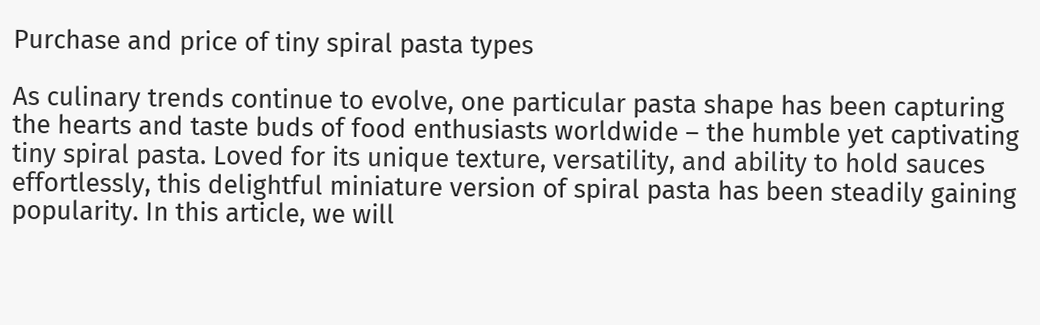Purchase and price of tiny spiral pasta types

As culinary trends continue to evolve, one particular pasta shape has been capturing the hearts and taste buds of food enthusiasts worldwide – the humble yet captivating tiny spiral pasta. Loved for its unique texture, versatility, and ability to hold sauces effortlessly, this delightful miniature version of spiral pasta has been steadily gaining popularity. In this article, we will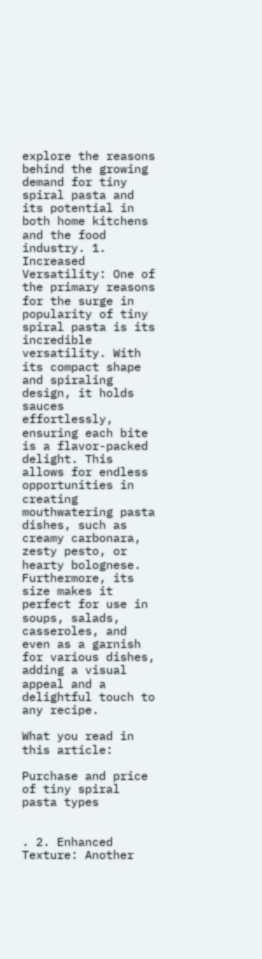explore the reasons behind the growing demand for tiny spiral pasta and its potential in both home kitchens and the food industry. 1. Increased Versatility: One of the primary reasons for the surge in popularity of tiny spiral pasta is its incredible versatility. With its compact shape and spiraling design, it holds sauces effortlessly, ensuring each bite is a flavor-packed delight. This allows for endless opportunities in creating mouthwatering pasta dishes, such as creamy carbonara, zesty pesto, or hearty bolognese. Furthermore, its size makes it perfect for use in soups, salads, casseroles, and even as a garnish for various dishes, adding a visual appeal and a delightful touch to any recipe.

What you read in this article:

Purchase and price of tiny spiral pasta types


. 2. Enhanced Texture: Another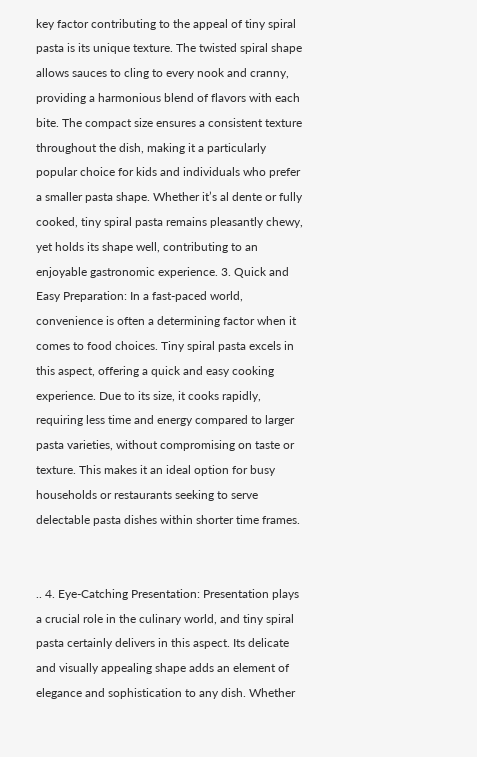key factor contributing to the appeal of tiny spiral pasta is its unique texture. The twisted spiral shape allows sauces to cling to every nook and cranny, providing a harmonious blend of flavors with each bite. The compact size ensures a consistent texture throughout the dish, making it a particularly popular choice for kids and individuals who prefer a smaller pasta shape. Whether it’s al dente or fully cooked, tiny spiral pasta remains pleasantly chewy, yet holds its shape well, contributing to an enjoyable gastronomic experience. 3. Quick and Easy Preparation: In a fast-paced world, convenience is often a determining factor when it comes to food choices. Tiny spiral pasta excels in this aspect, offering a quick and easy cooking experience. Due to its size, it cooks rapidly, requiring less time and energy compared to larger pasta varieties, without compromising on taste or texture. This makes it an ideal option for busy households or restaurants seeking to serve delectable pasta dishes within shorter time frames.


.. 4. Eye-Catching Presentation: Presentation plays a crucial role in the culinary world, and tiny spiral pasta certainly delivers in this aspect. Its delicate and visually appealing shape adds an element of elegance and sophistication to any dish. Whether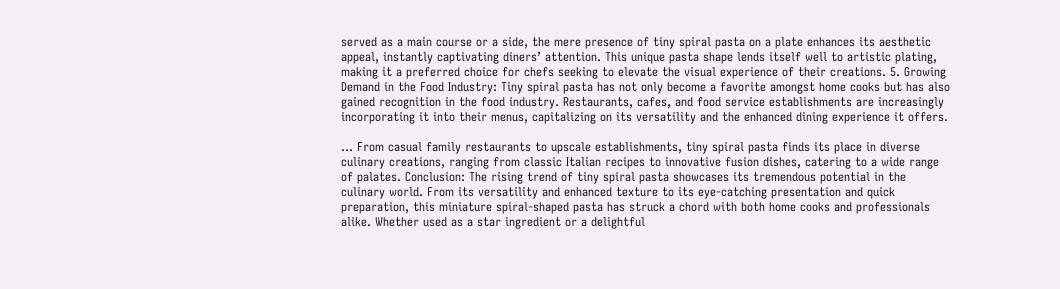served as a main course or a side, the mere presence of tiny spiral pasta on a plate enhances its aesthetic appeal, instantly captivating diners’ attention. This unique pasta shape lends itself well to artistic plating, making it a preferred choice for chefs seeking to elevate the visual experience of their creations. 5. Growing Demand in the Food Industry: Tiny spiral pasta has not only become a favorite amongst home cooks but has also gained recognition in the food industry. Restaurants, cafes, and food service establishments are increasingly incorporating it into their menus, capitalizing on its versatility and the enhanced dining experience it offers.

… From casual family restaurants to upscale establishments, tiny spiral pasta finds its place in diverse culinary creations, ranging from classic Italian recipes to innovative fusion dishes, catering to a wide range of palates. Conclusion: The rising trend of tiny spiral pasta showcases its tremendous potential in the culinary world. From its versatility and enhanced texture to its eye-catching presentation and quick preparation, this miniature spiral-shaped pasta has struck a chord with both home cooks and professionals alike. Whether used as a star ingredient or a delightful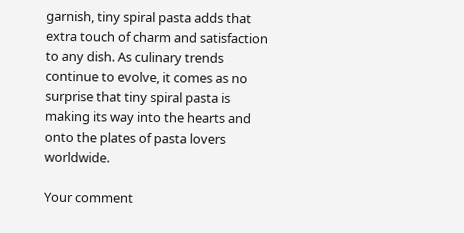garnish, tiny spiral pasta adds that extra touch of charm and satisfaction to any dish. As culinary trends continue to evolve, it comes as no surprise that tiny spiral pasta is making its way into the hearts and onto the plates of pasta lovers worldwide.

Your comment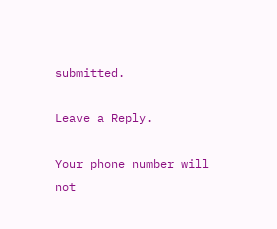submitted.

Leave a Reply.

Your phone number will not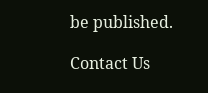be published.

Contact Us